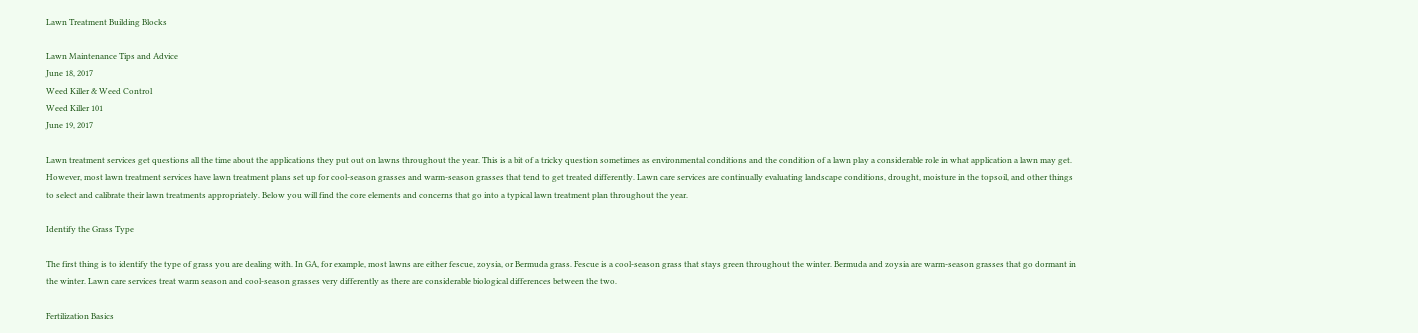Lawn Treatment Building Blocks

Lawn Maintenance Tips and Advice
June 18, 2017
Weed Killer & Weed Control
Weed Killer 101
June 19, 2017

Lawn treatment services get questions all the time about the applications they put out on lawns throughout the year. This is a bit of a tricky question sometimes as environmental conditions and the condition of a lawn play a considerable role in what application a lawn may get. However, most lawn treatment services have lawn treatment plans set up for cool-season grasses and warm-season grasses that tend to get treated differently. Lawn care services are continually evaluating landscape conditions, drought, moisture in the topsoil, and other things to select and calibrate their lawn treatments appropriately. Below you will find the core elements and concerns that go into a typical lawn treatment plan throughout the year.

Identify the Grass Type

The first thing is to identify the type of grass you are dealing with. In GA, for example, most lawns are either fescue, zoysia, or Bermuda grass. Fescue is a cool-season grass that stays green throughout the winter. Bermuda and zoysia are warm-season grasses that go dormant in the winter. Lawn care services treat warm season and cool-season grasses very differently as there are considerable biological differences between the two.

Fertilization Basics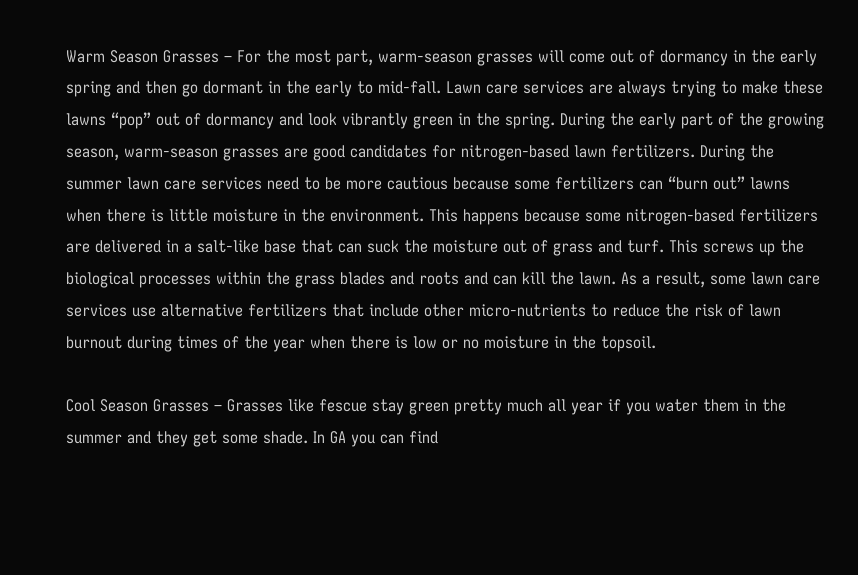Warm Season Grasses – For the most part, warm-season grasses will come out of dormancy in the early spring and then go dormant in the early to mid-fall. Lawn care services are always trying to make these lawns “pop” out of dormancy and look vibrantly green in the spring. During the early part of the growing season, warm-season grasses are good candidates for nitrogen-based lawn fertilizers. During the summer lawn care services need to be more cautious because some fertilizers can “burn out” lawns when there is little moisture in the environment. This happens because some nitrogen-based fertilizers are delivered in a salt-like base that can suck the moisture out of grass and turf. This screws up the biological processes within the grass blades and roots and can kill the lawn. As a result, some lawn care services use alternative fertilizers that include other micro-nutrients to reduce the risk of lawn burnout during times of the year when there is low or no moisture in the topsoil.

Cool Season Grasses – Grasses like fescue stay green pretty much all year if you water them in the summer and they get some shade. In GA you can find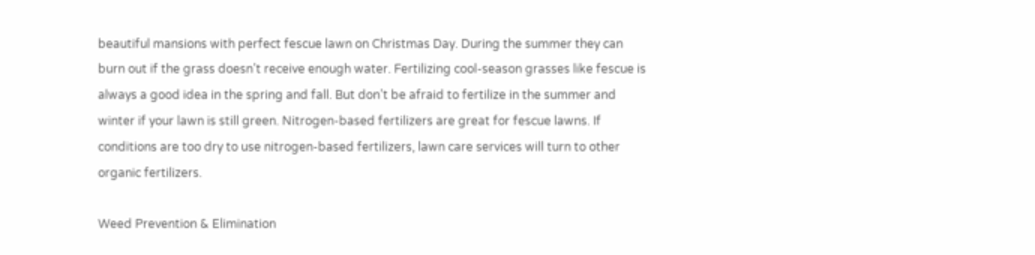beautiful mansions with perfect fescue lawn on Christmas Day. During the summer they can burn out if the grass doesn’t receive enough water. Fertilizing cool-season grasses like fescue is always a good idea in the spring and fall. But don’t be afraid to fertilize in the summer and winter if your lawn is still green. Nitrogen-based fertilizers are great for fescue lawns. If conditions are too dry to use nitrogen-based fertilizers, lawn care services will turn to other organic fertilizers.

Weed Prevention & Elimination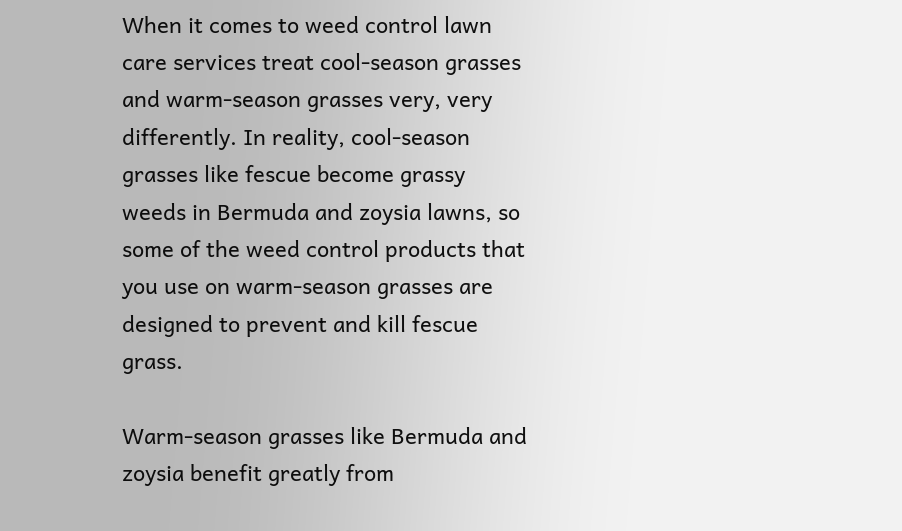When it comes to weed control lawn care services treat cool-season grasses and warm-season grasses very, very differently. In reality, cool-season grasses like fescue become grassy weeds in Bermuda and zoysia lawns, so some of the weed control products that you use on warm-season grasses are designed to prevent and kill fescue grass.

Warm-season grasses like Bermuda and zoysia benefit greatly from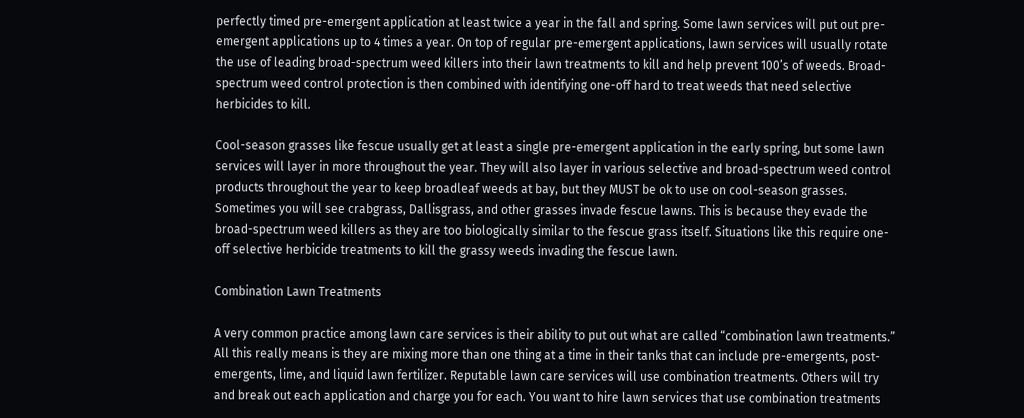perfectly timed pre-emergent application at least twice a year in the fall and spring. Some lawn services will put out pre-emergent applications up to 4 times a year. On top of regular pre-emergent applications, lawn services will usually rotate the use of leading broad-spectrum weed killers into their lawn treatments to kill and help prevent 100’s of weeds. Broad-spectrum weed control protection is then combined with identifying one-off hard to treat weeds that need selective herbicides to kill.

Cool-season grasses like fescue usually get at least a single pre-emergent application in the early spring, but some lawn services will layer in more throughout the year. They will also layer in various selective and broad-spectrum weed control products throughout the year to keep broadleaf weeds at bay, but they MUST be ok to use on cool-season grasses. Sometimes you will see crabgrass, Dallisgrass, and other grasses invade fescue lawns. This is because they evade the broad-spectrum weed killers as they are too biologically similar to the fescue grass itself. Situations like this require one-off selective herbicide treatments to kill the grassy weeds invading the fescue lawn.

Combination Lawn Treatments

A very common practice among lawn care services is their ability to put out what are called “combination lawn treatments.” All this really means is they are mixing more than one thing at a time in their tanks that can include pre-emergents, post-emergents, lime, and liquid lawn fertilizer. Reputable lawn care services will use combination treatments. Others will try and break out each application and charge you for each. You want to hire lawn services that use combination treatments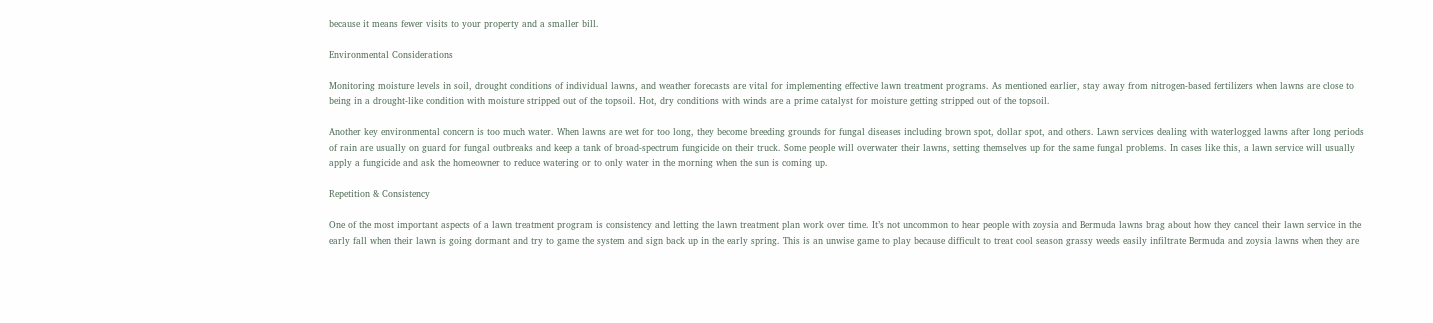because it means fewer visits to your property and a smaller bill.

Environmental Considerations

Monitoring moisture levels in soil, drought conditions of individual lawns, and weather forecasts are vital for implementing effective lawn treatment programs. As mentioned earlier, stay away from nitrogen-based fertilizers when lawns are close to being in a drought-like condition with moisture stripped out of the topsoil. Hot, dry conditions with winds are a prime catalyst for moisture getting stripped out of the topsoil.

Another key environmental concern is too much water. When lawns are wet for too long, they become breeding grounds for fungal diseases including brown spot, dollar spot, and others. Lawn services dealing with waterlogged lawns after long periods of rain are usually on guard for fungal outbreaks and keep a tank of broad-spectrum fungicide on their truck. Some people will overwater their lawns, setting themselves up for the same fungal problems. In cases like this, a lawn service will usually apply a fungicide and ask the homeowner to reduce watering or to only water in the morning when the sun is coming up.

Repetition & Consistency

One of the most important aspects of a lawn treatment program is consistency and letting the lawn treatment plan work over time. It’s not uncommon to hear people with zoysia and Bermuda lawns brag about how they cancel their lawn service in the early fall when their lawn is going dormant and try to game the system and sign back up in the early spring. This is an unwise game to play because difficult to treat cool season grassy weeds easily infiltrate Bermuda and zoysia lawns when they are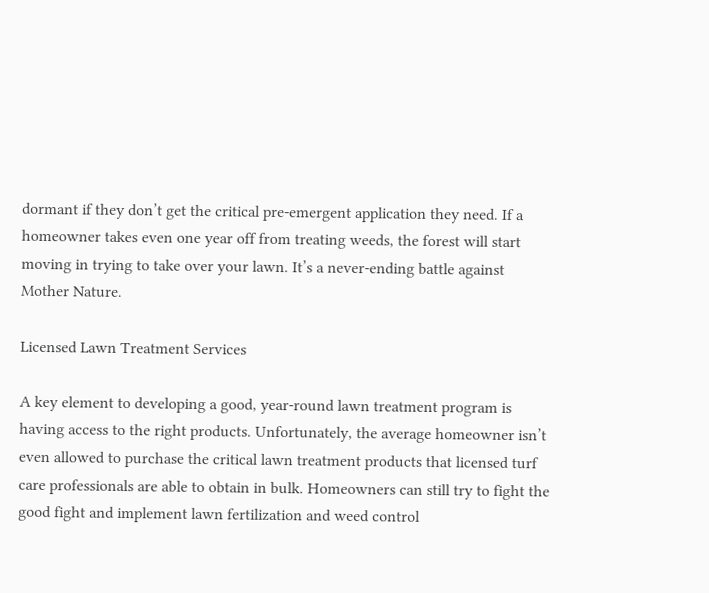dormant if they don’t get the critical pre-emergent application they need. If a homeowner takes even one year off from treating weeds, the forest will start moving in trying to take over your lawn. It’s a never-ending battle against Mother Nature.

Licensed Lawn Treatment Services

A key element to developing a good, year-round lawn treatment program is having access to the right products. Unfortunately, the average homeowner isn’t even allowed to purchase the critical lawn treatment products that licensed turf care professionals are able to obtain in bulk. Homeowners can still try to fight the good fight and implement lawn fertilization and weed control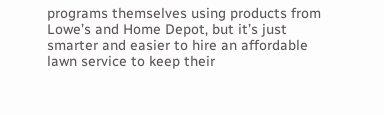programs themselves using products from Lowe’s and Home Depot, but it’s just smarter and easier to hire an affordable lawn service to keep their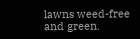lawns weed-free and green.